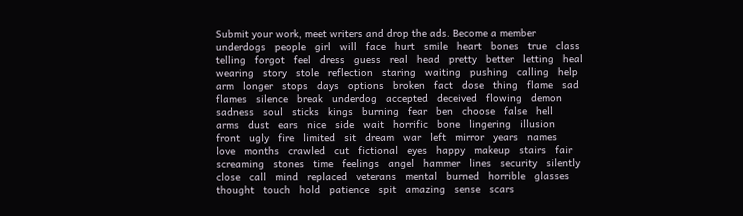Submit your work, meet writers and drop the ads. Become a member
underdogs   people   girl   will   face   hurt   smile   heart   bones   true   class   telling   forgot   feel   dress   guess   real   head   pretty   better   letting   heal   wearing   story   stole   reflection   staring   waiting   pushing   calling   help   arm   longer   stops   days   options   broken   fact   dose   thing   flame   sad   flames   silence   break   underdog   accepted   deceived   flowing   demon   sadness   soul   sticks   kings   burning   fear   ben   choose   false   hell   arms   dust   ears   nice   side   wait   horrific   bone   lingering   illusion   front   ugly   fire   limited   sit   dream   war   left   mirror   years   names   love   months   crawled   cut   fictional   eyes   happy   makeup   stairs   fair   screaming   stones   time   feelings   angel   hammer   lines   security   silently   close   call   mind   replaced   veterans   mental   burned   horrible   glasses   thought   touch   hold   patience   spit   amazing   sense   scars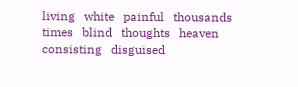living   white   painful   thousands   times   blind   thoughts   heaven   consisting   disguised